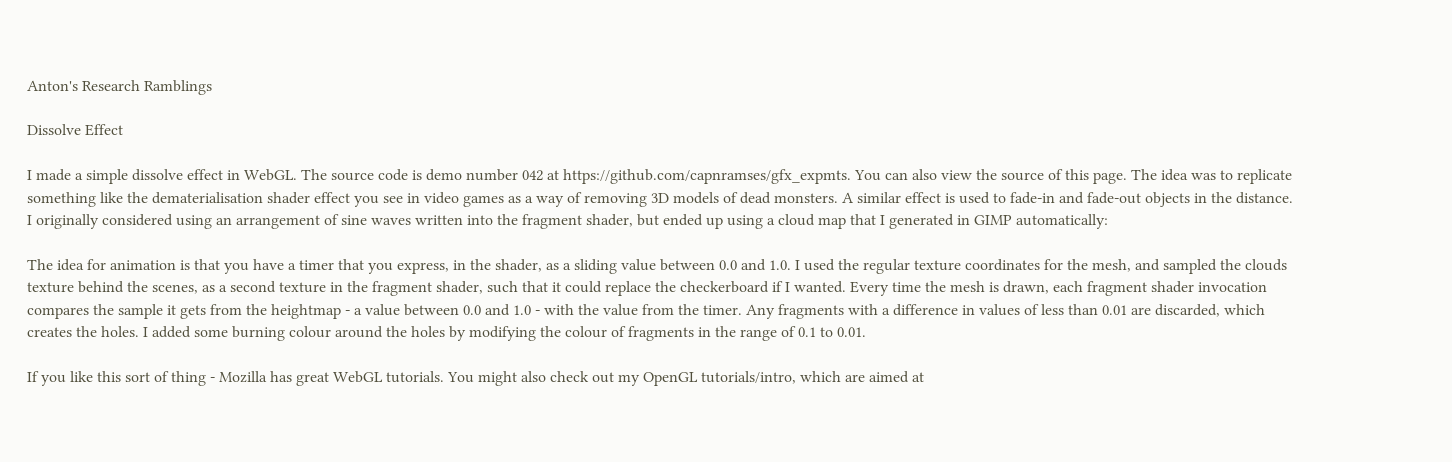Anton's Research Ramblings

Dissolve Effect

I made a simple dissolve effect in WebGL. The source code is demo number 042 at https://github.com/capnramses/gfx_expmts. You can also view the source of this page. The idea was to replicate something like the dematerialisation shader effect you see in video games as a way of removing 3D models of dead monsters. A similar effect is used to fade-in and fade-out objects in the distance. I originally considered using an arrangement of sine waves written into the fragment shader, but ended up using a cloud map that I generated in GIMP automatically:

The idea for animation is that you have a timer that you express, in the shader, as a sliding value between 0.0 and 1.0. I used the regular texture coordinates for the mesh, and sampled the clouds texture behind the scenes, as a second texture in the fragment shader, such that it could replace the checkerboard if I wanted. Every time the mesh is drawn, each fragment shader invocation compares the sample it gets from the heightmap - a value between 0.0 and 1.0 - with the value from the timer. Any fragments with a difference in values of less than 0.01 are discarded, which creates the holes. I added some burning colour around the holes by modifying the colour of fragments in the range of 0.1 to 0.01.

If you like this sort of thing - Mozilla has great WebGL tutorials. You might also check out my OpenGL tutorials/intro, which are aimed at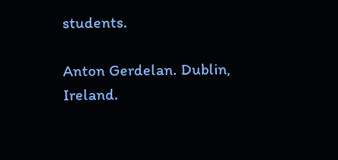students.

Anton Gerdelan. Dublin, Ireland.